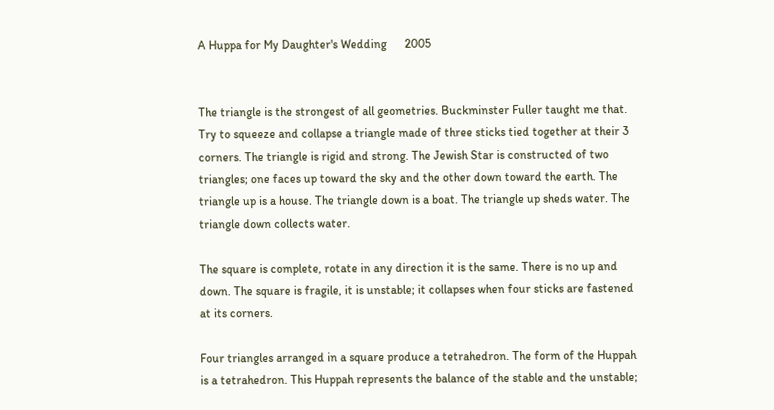A Huppa for My Daughter's Wedding      2005


The triangle is the strongest of all geometries. Buckminster Fuller taught me that. Try to squeeze and collapse a triangle made of three sticks tied together at their 3 corners. The triangle is rigid and strong. The Jewish Star is constructed of two triangles; one faces up toward the sky and the other down toward the earth. The triangle up is a house. The triangle down is a boat. The triangle up sheds water. The triangle down collects water.

The square is complete, rotate in any direction it is the same. There is no up and down. The square is fragile, it is unstable; it collapses when four sticks are fastened at its corners.

Four triangles arranged in a square produce a tetrahedron. The form of the Huppah is a tetrahedron. This Huppah represents the balance of the stable and the unstable;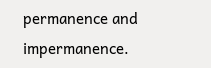permanence and impermanence.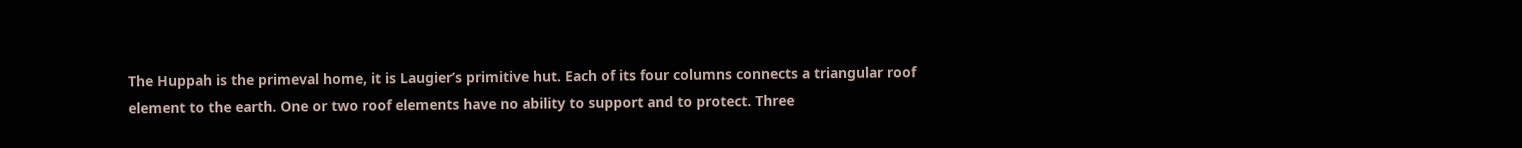The Huppah is the primeval home, it is Laugier’s primitive hut. Each of its four columns connects a triangular roof element to the earth. One or two roof elements have no ability to support and to protect. Three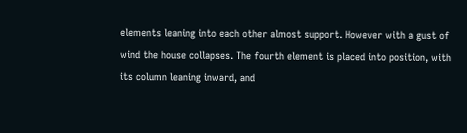elements leaning into each other almost support. However with a gust of wind the house collapses. The fourth element is placed into position, with its column leaning inward, and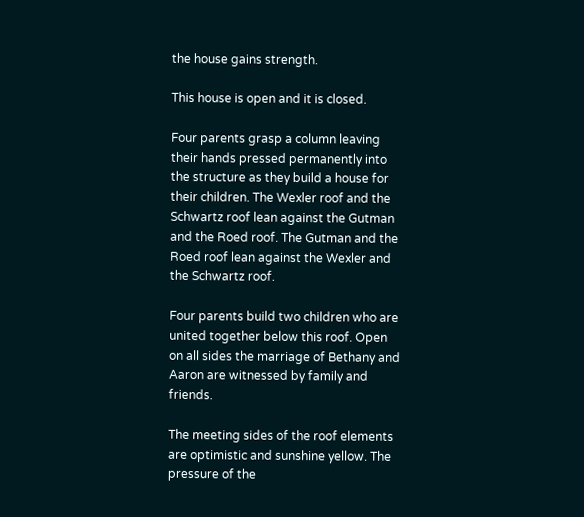the house gains strength.

This house is open and it is closed.

Four parents grasp a column leaving their hands pressed permanently into the structure as they build a house for their children. The Wexler roof and the Schwartz roof lean against the Gutman and the Roed roof. The Gutman and the Roed roof lean against the Wexler and the Schwartz roof.

Four parents build two children who are united together below this roof. Open on all sides the marriage of Bethany and Aaron are witnessed by family and friends.

The meeting sides of the roof elements are optimistic and sunshine yellow. The pressure of the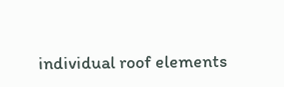individual roof elements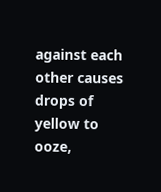against each other causes drops of yellow to ooze,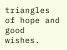triangles of hope and good wishes.